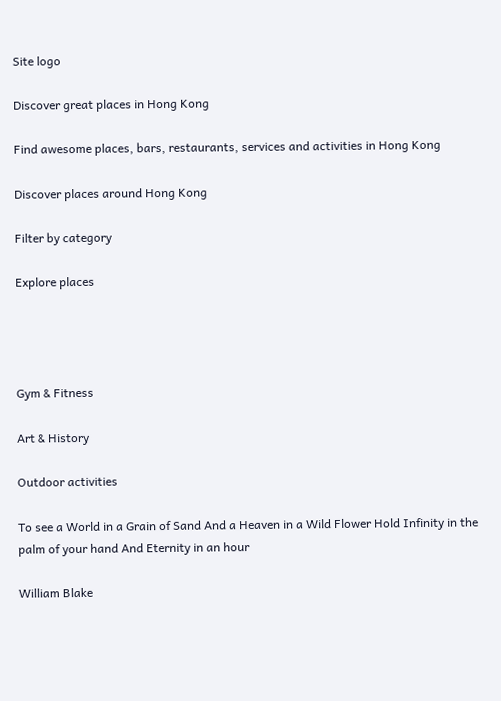Site logo

Discover great places in Hong Kong

Find awesome places, bars, restaurants, services and activities in Hong Kong

Discover places around Hong Kong

Filter by category

Explore places




Gym & Fitness

Art & History

Outdoor activities

To see a World in a Grain of Sand And a Heaven in a Wild Flower Hold Infinity in the palm of your hand And Eternity in an hour

William Blake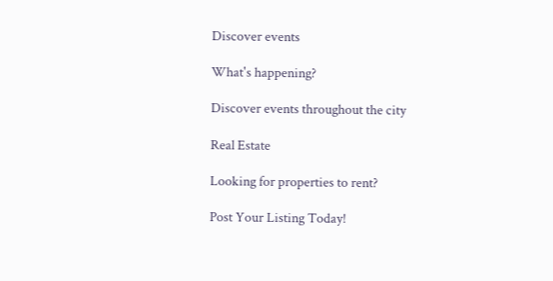Discover events

What's happening?

Discover events throughout the city

Real Estate

Looking for properties to rent?

Post Your Listing Today!